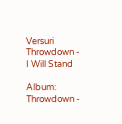Versuri Throwdown - I Will Stand

Album: Throwdown -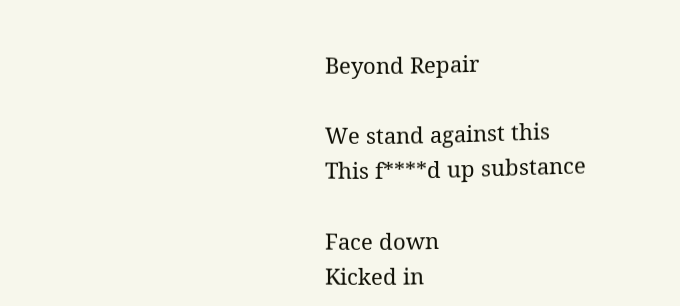Beyond Repair

We stand against this
This f****d up substance

Face down
Kicked in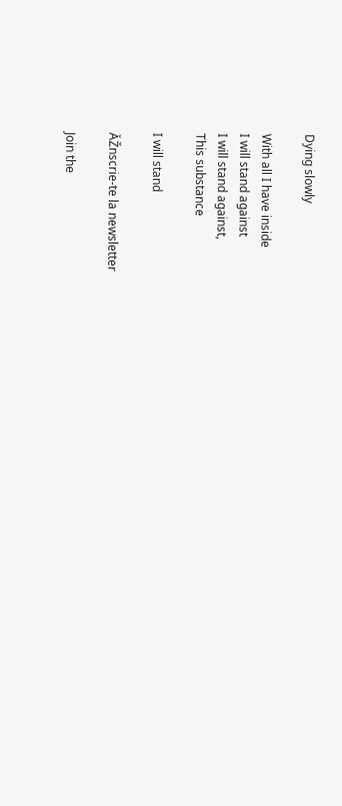Dying slowly

With all I have inside
I will stand against
I will stand against,
This substance

I will stand

ĂŽnscrie-te la newsletter

Join the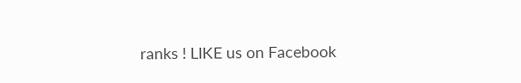ranks ! LIKE us on Facebook